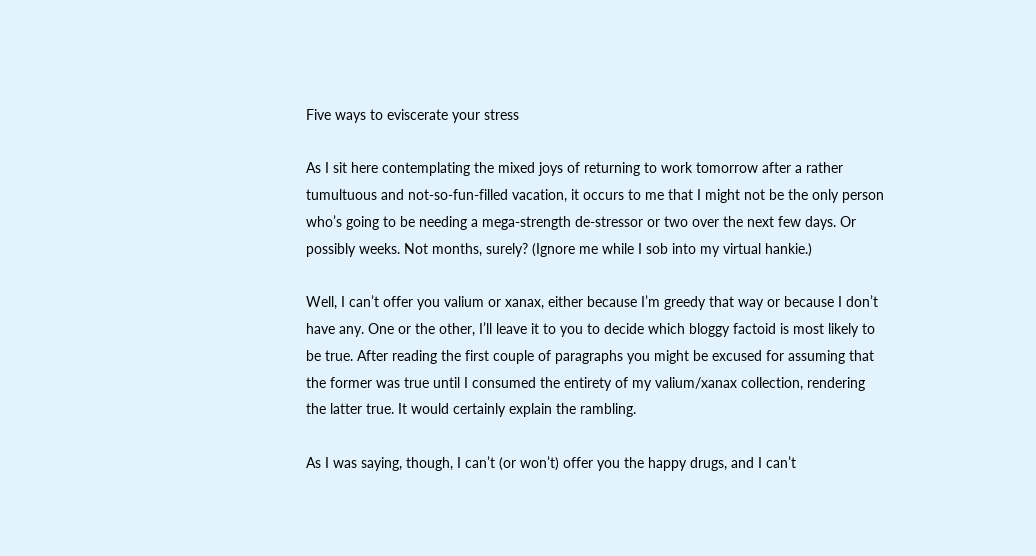Five ways to eviscerate your stress

As I sit here contemplating the mixed joys of returning to work tomorrow after a rather tumultuous and not-so-fun-filled vacation, it occurs to me that I might not be the only person who’s going to be needing a mega-strength de-stressor or two over the next few days. Or possibly weeks. Not months, surely? (Ignore me while I sob into my virtual hankie.)

Well, I can’t offer you valium or xanax, either because I’m greedy that way or because I don’t have any. One or the other, I’ll leave it to you to decide which bloggy factoid is most likely to be true. After reading the first couple of paragraphs you might be excused for assuming that the former was true until I consumed the entirety of my valium/xanax collection, rendering the latter true. It would certainly explain the rambling.

As I was saying, though, I can’t (or won’t) offer you the happy drugs, and I can’t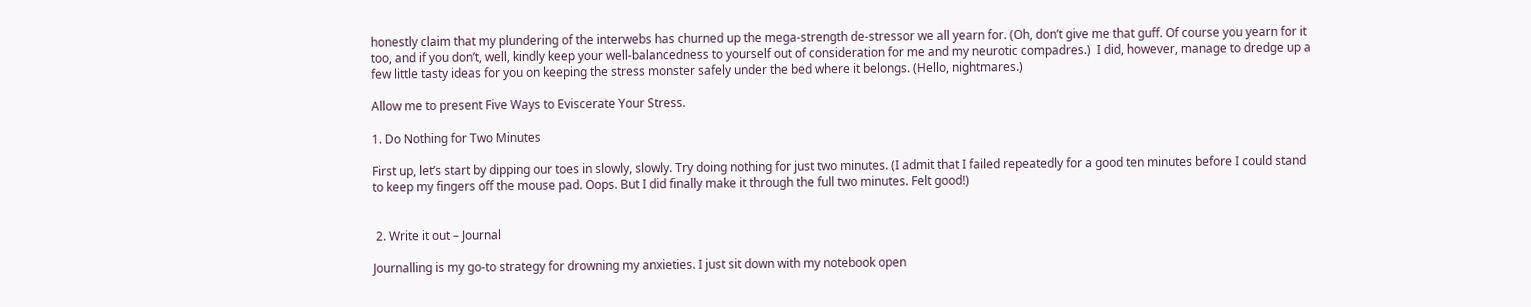honestly claim that my plundering of the interwebs has churned up the mega-strength de-stressor we all yearn for. (Oh, don’t give me that guff. Of course you yearn for it too, and if you don’t, well, kindly keep your well-balancedness to yourself out of consideration for me and my neurotic compadres.)  I did, however, manage to dredge up a few little tasty ideas for you on keeping the stress monster safely under the bed where it belongs. (Hello, nightmares.)

Allow me to present Five Ways to Eviscerate Your Stress.

1. Do Nothing for Two Minutes

First up, let’s start by dipping our toes in slowly, slowly. Try doing nothing for just two minutes. (I admit that I failed repeatedly for a good ten minutes before I could stand to keep my fingers off the mouse pad. Oops. But I did finally make it through the full two minutes. Felt good!)


 2. Write it out – Journal

Journalling is my go-to strategy for drowning my anxieties. I just sit down with my notebook open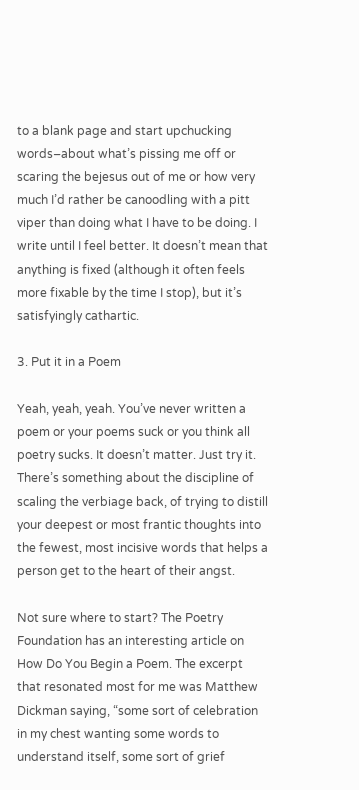to a blank page and start upchucking words–about what’s pissing me off or scaring the bejesus out of me or how very much I’d rather be canoodling with a pitt viper than doing what I have to be doing. I write until I feel better. It doesn’t mean that anything is fixed (although it often feels more fixable by the time I stop), but it’s satisfyingly cathartic.

3. Put it in a Poem

Yeah, yeah, yeah. You’ve never written a poem or your poems suck or you think all poetry sucks. It doesn’t matter. Just try it. There’s something about the discipline of scaling the verbiage back, of trying to distill your deepest or most frantic thoughts into the fewest, most incisive words that helps a person get to the heart of their angst.

Not sure where to start? The Poetry Foundation has an interesting article on How Do You Begin a Poem. The excerpt that resonated most for me was Matthew Dickman saying, “some sort of celebration in my chest wanting some words to understand itself, some sort of grief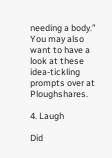needing a body.”  You may also want to have a look at these idea-tickling prompts over at Ploughshares.

4. Laugh

Did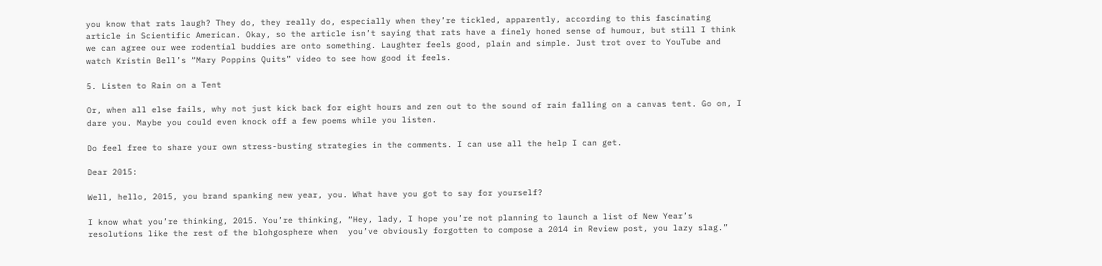you know that rats laugh? They do, they really do, especially when they’re tickled, apparently, according to this fascinating article in Scientific American. Okay, so the article isn’t saying that rats have a finely honed sense of humour, but still I think we can agree our wee rodential buddies are onto something. Laughter feels good, plain and simple. Just trot over to YouTube and watch Kristin Bell’s “Mary Poppins Quits” video to see how good it feels.

5. Listen to Rain on a Tent

Or, when all else fails, why not just kick back for eight hours and zen out to the sound of rain falling on a canvas tent. Go on, I dare you. Maybe you could even knock off a few poems while you listen.

Do feel free to share your own stress-busting strategies in the comments. I can use all the help I can get.

Dear 2015:

Well, hello, 2015, you brand spanking new year, you. What have you got to say for yourself?

I know what you’re thinking, 2015. You’re thinking, “Hey, lady, I hope you’re not planning to launch a list of New Year’s resolutions like the rest of the blohgosphere when  you’ve obviously forgotten to compose a 2014 in Review post, you lazy slag.”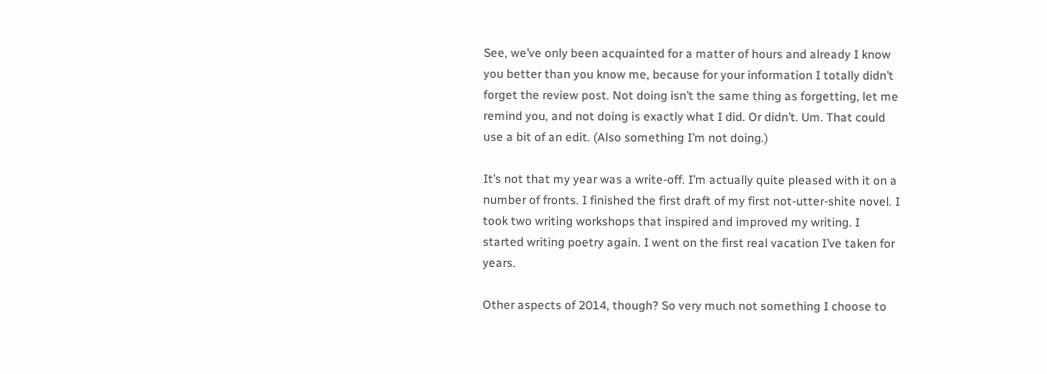See, we’ve only been acquainted for a matter of hours and already I know you better than you know me, because for your information I totally didn’t forget the review post. Not doing isn’t the same thing as forgetting, let me remind you, and not doing is exactly what I did. Or didn’t. Um. That could use a bit of an edit. (Also something I’m not doing.)

It’s not that my year was a write-off. I’m actually quite pleased with it on a number of fronts. I finished the first draft of my first not-utter-shite novel. I took two writing workshops that inspired and improved my writing. I started writing poetry again. I went on the first real vacation I’ve taken for years.

Other aspects of 2014, though? So very much not something I choose to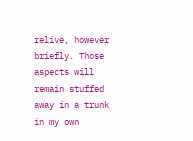relive, however briefly. Those aspects will remain stuffed away in a trunk in my own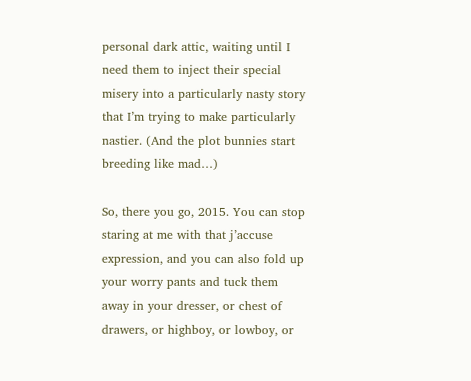personal dark attic, waiting until I need them to inject their special misery into a particularly nasty story that I’m trying to make particularly nastier. (And the plot bunnies start breeding like mad…)

So, there you go, 2015. You can stop staring at me with that j’accuse expression, and you can also fold up your worry pants and tuck them away in your dresser, or chest of drawers, or highboy, or lowboy, or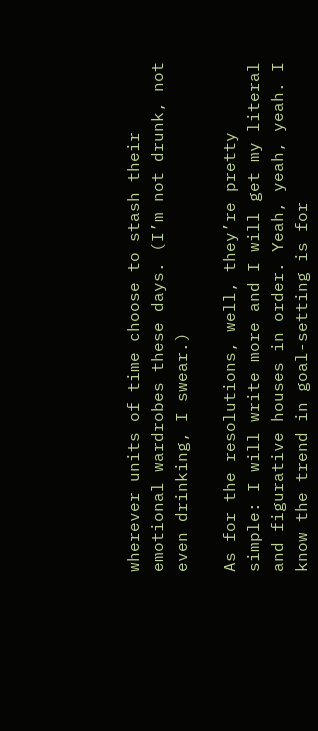wherever units of time choose to stash their emotional wardrobes these days. (I’m not drunk, not even drinking, I swear.)

As for the resolutions, well, they’re pretty simple: I will write more and I will get my literal and figurative houses in order. Yeah, yeah, yeah. I know the trend in goal-setting is for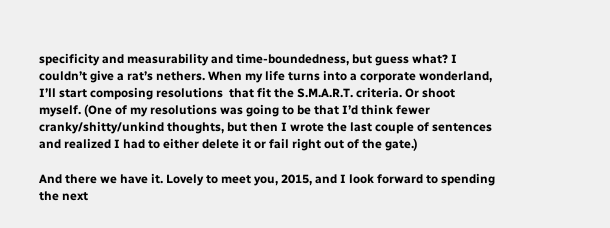specificity and measurability and time-boundedness, but guess what? I couldn’t give a rat’s nethers. When my life turns into a corporate wonderland, I’ll start composing resolutions  that fit the S.M.A.R.T. criteria. Or shoot myself. (One of my resolutions was going to be that I’d think fewer cranky/shitty/unkind thoughts, but then I wrote the last couple of sentences and realized I had to either delete it or fail right out of the gate.)

And there we have it. Lovely to meet you, 2015, and I look forward to spending the next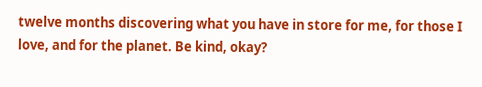twelve months discovering what you have in store for me, for those I love, and for the planet. Be kind, okay?